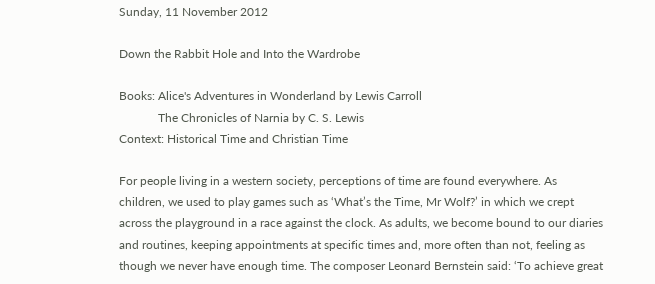Sunday, 11 November 2012

Down the Rabbit Hole and Into the Wardrobe

Books: Alice's Adventures in Wonderland by Lewis Carroll
             The Chronicles of Narnia by C. S. Lewis
Context: Historical Time and Christian Time

For people living in a western society, perceptions of time are found everywhere. As children, we used to play games such as ‘What’s the Time, Mr Wolf?’ in which we crept across the playground in a race against the clock. As adults, we become bound to our diaries and routines, keeping appointments at specific times and, more often than not, feeling as though we never have enough time. The composer Leonard Bernstein said: ‘To achieve great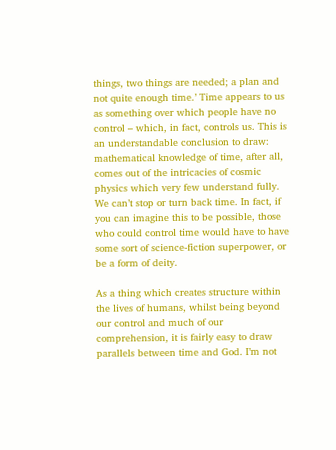things, two things are needed; a plan and not quite enough time.’ Time appears to us as something over which people have no control – which, in fact, controls us. This is an understandable conclusion to draw: mathematical knowledge of time, after all, comes out of the intricacies of cosmic physics which very few understand fully. We can’t stop or turn back time. In fact, if you can imagine this to be possible, those who could control time would have to have some sort of science-fiction superpower, or be a form of deity.

As a thing which creates structure within the lives of humans, whilst being beyond our control and much of our comprehension, it is fairly easy to draw parallels between time and God. I’m not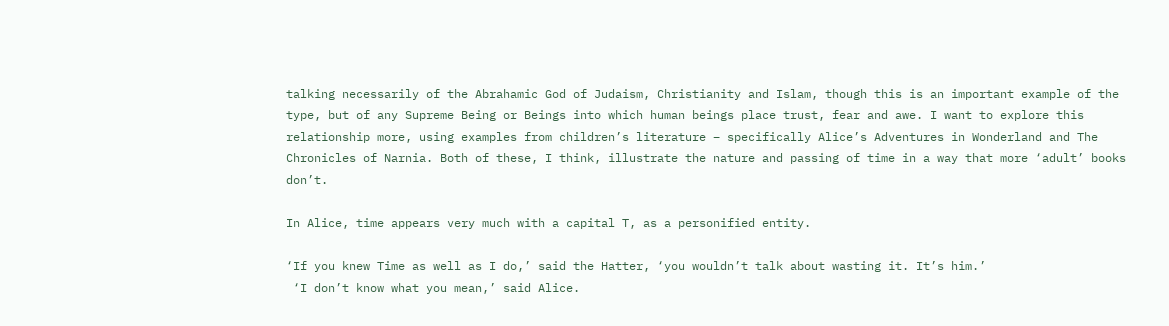talking necessarily of the Abrahamic God of Judaism, Christianity and Islam, though this is an important example of the type, but of any Supreme Being or Beings into which human beings place trust, fear and awe. I want to explore this relationship more, using examples from children’s literature – specifically Alice’s Adventures in Wonderland and The Chronicles of Narnia. Both of these, I think, illustrate the nature and passing of time in a way that more ‘adult’ books don’t.

In Alice, time appears very much with a capital T, as a personified entity.

‘If you knew Time as well as I do,’ said the Hatter, ‘you wouldn’t talk about wasting it. It’s him.’
 ‘I don’t know what you mean,’ said Alice.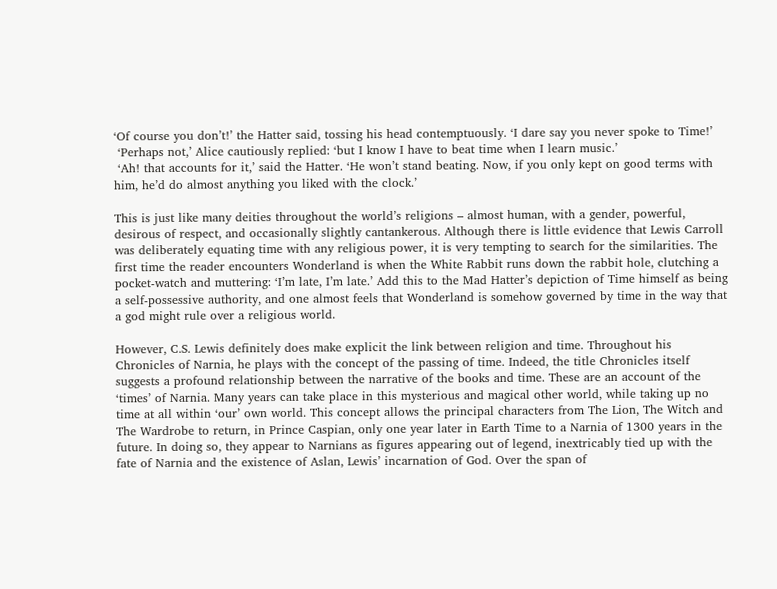‘Of course you don’t!’ the Hatter said, tossing his head contemptuously. ‘I dare say you never spoke to Time!’
 ‘Perhaps not,’ Alice cautiously replied: ‘but I know I have to beat time when I learn music.’
 ‘Ah! that accounts for it,’ said the Hatter. ‘He won’t stand beating. Now, if you only kept on good terms with him, he’d do almost anything you liked with the clock.’

This is just like many deities throughout the world’s religions – almost human, with a gender, powerful, desirous of respect, and occasionally slightly cantankerous. Although there is little evidence that Lewis Carroll was deliberately equating time with any religious power, it is very tempting to search for the similarities. The first time the reader encounters Wonderland is when the White Rabbit runs down the rabbit hole, clutching a pocket-watch and muttering: ‘I’m late, I’m late.’ Add this to the Mad Hatter’s depiction of Time himself as being a self-possessive authority, and one almost feels that Wonderland is somehow governed by time in the way that a god might rule over a religious world.

However, C.S. Lewis definitely does make explicit the link between religion and time. Throughout his Chronicles of Narnia, he plays with the concept of the passing of time. Indeed, the title Chronicles itself suggests a profound relationship between the narrative of the books and time. These are an account of the ‘times’ of Narnia. Many years can take place in this mysterious and magical other world, while taking up no time at all within ‘our’ own world. This concept allows the principal characters from The Lion, The Witch and The Wardrobe to return, in Prince Caspian, only one year later in Earth Time to a Narnia of 1300 years in the future. In doing so, they appear to Narnians as figures appearing out of legend, inextricably tied up with the fate of Narnia and the existence of Aslan, Lewis’ incarnation of God. Over the span of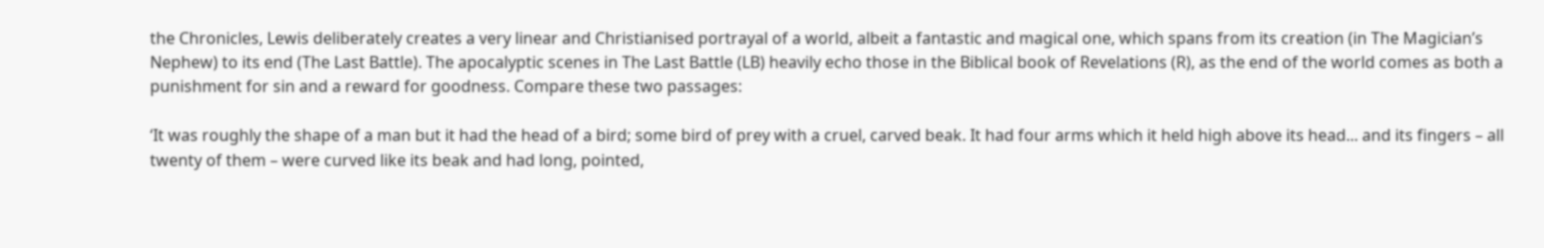the Chronicles, Lewis deliberately creates a very linear and Christianised portrayal of a world, albeit a fantastic and magical one, which spans from its creation (in The Magician’s Nephew) to its end (The Last Battle). The apocalyptic scenes in The Last Battle (LB) heavily echo those in the Biblical book of Revelations (R), as the end of the world comes as both a punishment for sin and a reward for goodness. Compare these two passages:

‘It was roughly the shape of a man but it had the head of a bird; some bird of prey with a cruel, carved beak. It had four arms which it held high above its head... and its fingers – all twenty of them – were curved like its beak and had long, pointed,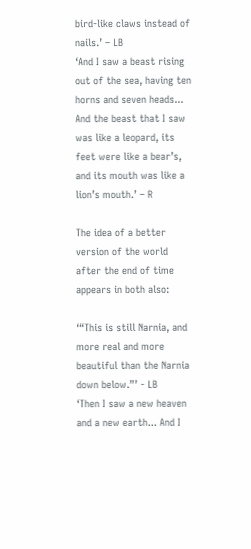bird-like claws instead of nails.’ – LB
‘And I saw a beast rising out of the sea, having ten horns and seven heads... And the beast that I saw was like a leopard, its feet were like a bear’s, and its mouth was like a lion’s mouth.’ – R

The idea of a better version of the world after the end of time appears in both also:

‘“This is still Narnia, and more real and more beautiful than the Narnia down below.”’ - LB
‘Then I saw a new heaven and a new earth... And I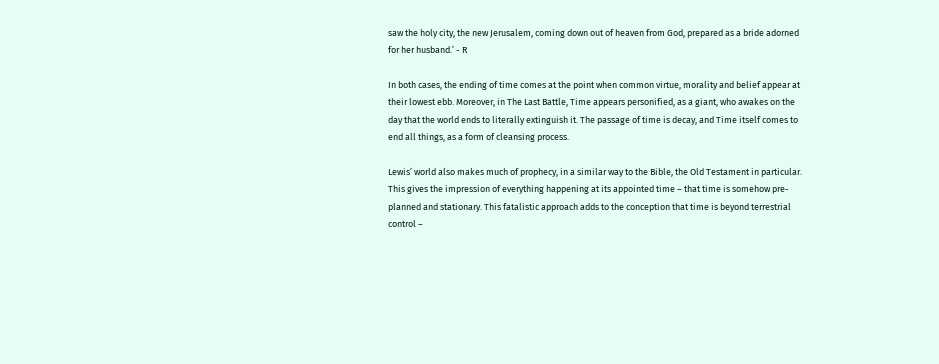saw the holy city, the new Jerusalem, coming down out of heaven from God, prepared as a bride adorned for her husband.’ - R

In both cases, the ending of time comes at the point when common virtue, morality and belief appear at their lowest ebb. Moreover, in The Last Battle, Time appears personified, as a giant, who awakes on the day that the world ends to literally extinguish it. The passage of time is decay, and Time itself comes to end all things, as a form of cleansing process.

Lewis’ world also makes much of prophecy, in a similar way to the Bible, the Old Testament in particular. This gives the impression of everything happening at its appointed time – that time is somehow pre-planned and stationary. This fatalistic approach adds to the conception that time is beyond terrestrial control –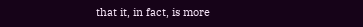that it, in fact, is more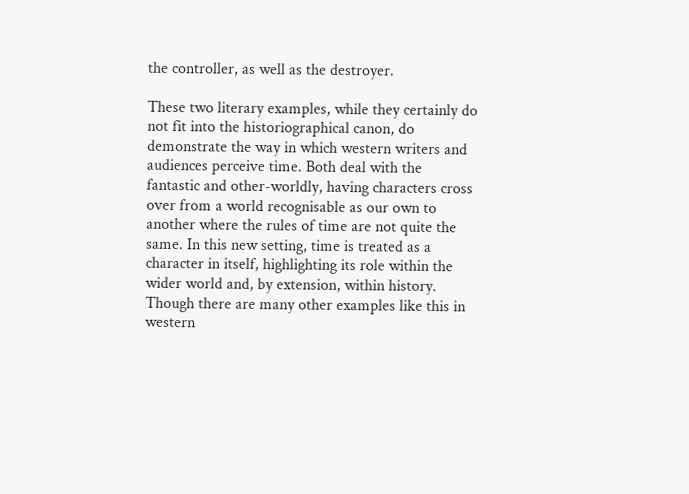the controller, as well as the destroyer.

These two literary examples, while they certainly do not fit into the historiographical canon, do demonstrate the way in which western writers and audiences perceive time. Both deal with the fantastic and other-worldly, having characters cross over from a world recognisable as our own to another where the rules of time are not quite the same. In this new setting, time is treated as a character in itself, highlighting its role within the wider world and, by extension, within history. Though there are many other examples like this in western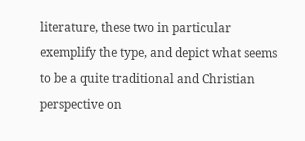literature, these two in particular exemplify the type, and depict what seems to be a quite traditional and Christian perspective on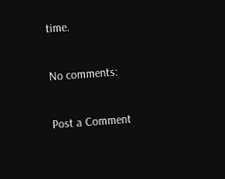time.

No comments:

Post a Comment